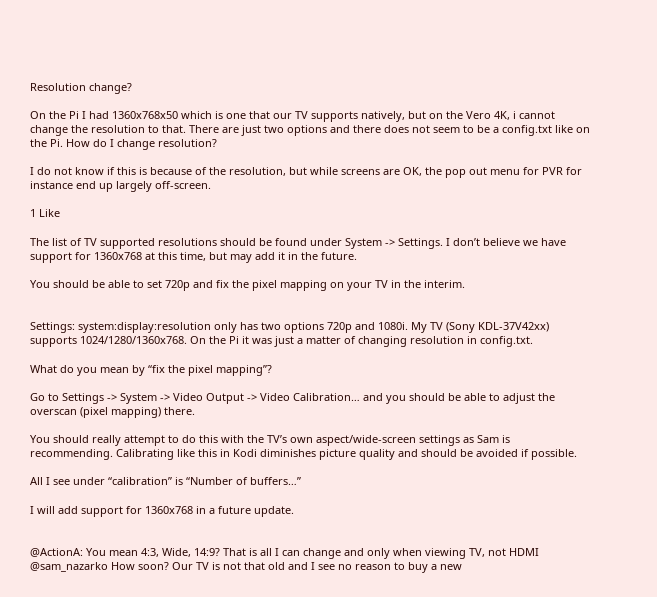Resolution change?

On the Pi I had 1360x768x50 which is one that our TV supports natively, but on the Vero 4K, i cannot change the resolution to that. There are just two options and there does not seem to be a config.txt like on the Pi. How do I change resolution?

I do not know if this is because of the resolution, but while screens are OK, the pop out menu for PVR for instance end up largely off-screen.

1 Like

The list of TV supported resolutions should be found under System -> Settings. I don’t believe we have support for 1360x768 at this time, but may add it in the future.

You should be able to set 720p and fix the pixel mapping on your TV in the interim.


Settings: system:display:resolution only has two options 720p and 1080i. My TV (Sony KDL-37V42xx) supports 1024/1280/1360x768. On the Pi it was just a matter of changing resolution in config.txt.

What do you mean by “fix the pixel mapping”?

Go to Settings -> System -> Video Output -> Video Calibration… and you should be able to adjust the overscan (pixel mapping) there.

You should really attempt to do this with the TV’s own aspect/wide-screen settings as Sam is recommending. Calibrating like this in Kodi diminishes picture quality and should be avoided if possible.

All I see under “calibration” is “Number of buffers…”

I will add support for 1360x768 in a future update.


@ActionA: You mean 4:3, Wide, 14:9? That is all I can change and only when viewing TV, not HDMI
@sam_nazarko How soon? Our TV is not that old and I see no reason to buy a new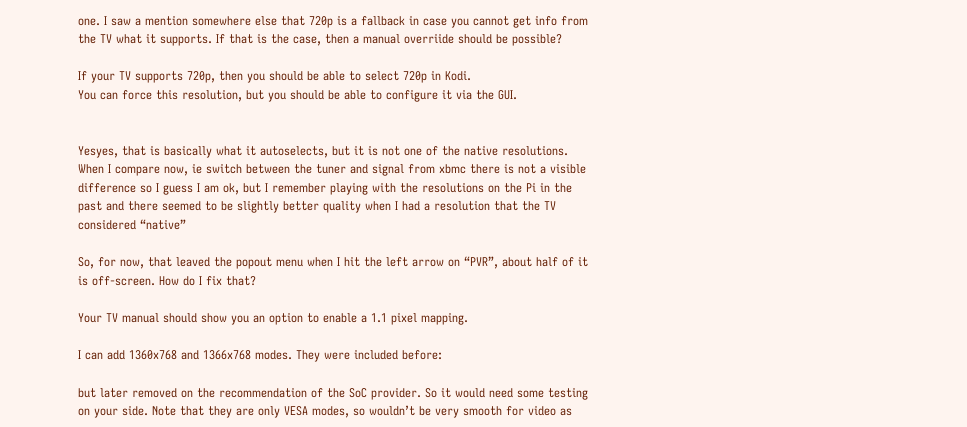one. I saw a mention somewhere else that 720p is a fallback in case you cannot get info from the TV what it supports. If that is the case, then a manual overriide should be possible?

If your TV supports 720p, then you should be able to select 720p in Kodi.
You can force this resolution, but you should be able to configure it via the GUI.


Yesyes, that is basically what it autoselects, but it is not one of the native resolutions. When I compare now, ie switch between the tuner and signal from xbmc there is not a visible difference so I guess I am ok, but I remember playing with the resolutions on the Pi in the past and there seemed to be slightly better quality when I had a resolution that the TV considered “native”

So, for now, that leaved the popout menu when I hit the left arrow on “PVR”, about half of it is off-screen. How do I fix that?

Your TV manual should show you an option to enable a 1.1 pixel mapping.

I can add 1360x768 and 1366x768 modes. They were included before:

but later removed on the recommendation of the SoC provider. So it would need some testing on your side. Note that they are only VESA modes, so wouldn’t be very smooth for video as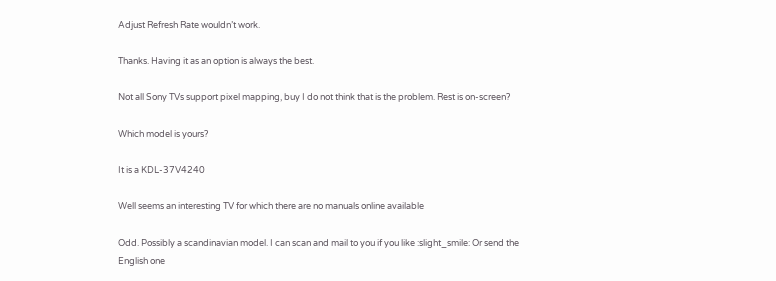Adjust Refresh Rate wouldn’t work.

Thanks. Having it as an option is always the best.

Not all Sony TVs support pixel mapping, buy I do not think that is the problem. Rest is on-screen?

Which model is yours?

It is a KDL-37V4240

Well seems an interesting TV for which there are no manuals online available

Odd. Possibly a scandinavian model. I can scan and mail to you if you like :slight_smile: Or send the English one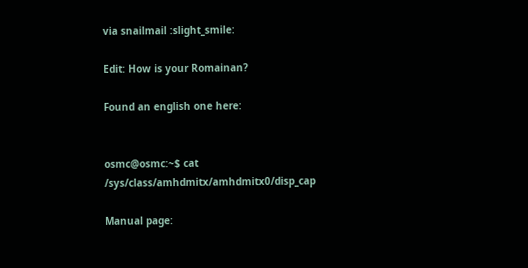via snailmail :slight_smile:

Edit: How is your Romainan?

Found an english one here:


osmc@osmc:~$ cat /sys/class/amhdmitx/amhdmitx0/disp_cap

Manual page: